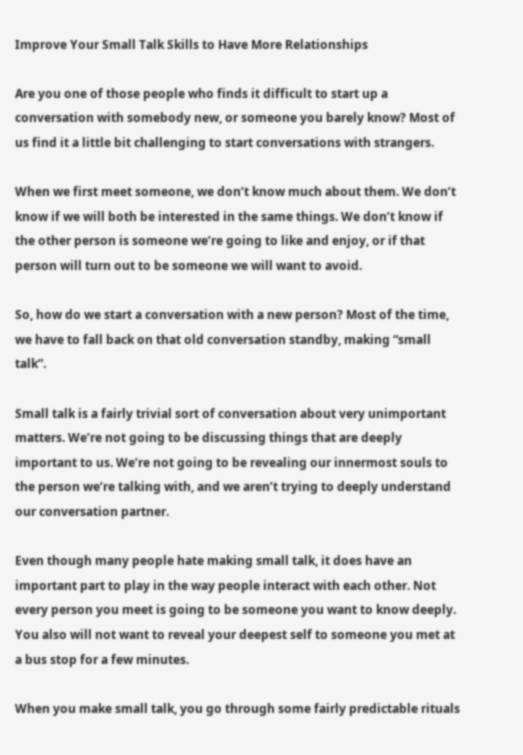Improve Your Small Talk Skills to Have More Relationships

Are you one of those people who finds it difficult to start up a conversation with somebody new, or someone you barely know? Most of us find it a little bit challenging to start conversations with strangers.

When we first meet someone, we don’t know much about them. We don’t know if we will both be interested in the same things. We don’t know if the other person is someone we’re going to like and enjoy, or if that person will turn out to be someone we will want to avoid.

So, how do we start a conversation with a new person? Most of the time, we have to fall back on that old conversation standby, making “small talk”.

Small talk is a fairly trivial sort of conversation about very unimportant matters. We’re not going to be discussing things that are deeply important to us. We’re not going to be revealing our innermost souls to the person we’re talking with, and we aren’t trying to deeply understand our conversation partner.

Even though many people hate making small talk, it does have an important part to play in the way people interact with each other. Not every person you meet is going to be someone you want to know deeply. You also will not want to reveal your deepest self to someone you met at a bus stop for a few minutes.

When you make small talk, you go through some fairly predictable rituals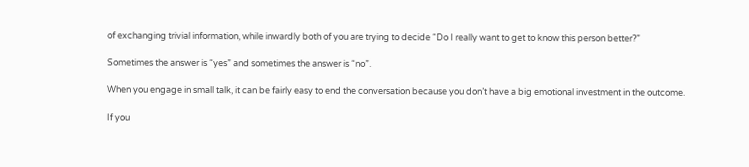of exchanging trivial information, while inwardly both of you are trying to decide “Do I really want to get to know this person better?”

Sometimes the answer is “yes” and sometimes the answer is “no”.

When you engage in small talk, it can be fairly easy to end the conversation because you don’t have a big emotional investment in the outcome.

If you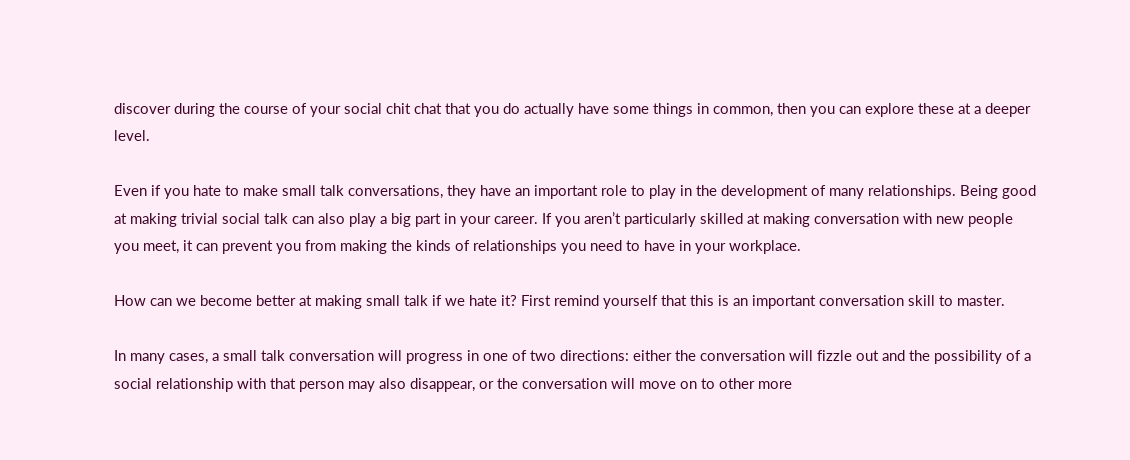discover during the course of your social chit chat that you do actually have some things in common, then you can explore these at a deeper level.

Even if you hate to make small talk conversations, they have an important role to play in the development of many relationships. Being good at making trivial social talk can also play a big part in your career. If you aren’t particularly skilled at making conversation with new people you meet, it can prevent you from making the kinds of relationships you need to have in your workplace.

How can we become better at making small talk if we hate it? First remind yourself that this is an important conversation skill to master.

In many cases, a small talk conversation will progress in one of two directions: either the conversation will fizzle out and the possibility of a social relationship with that person may also disappear, or the conversation will move on to other more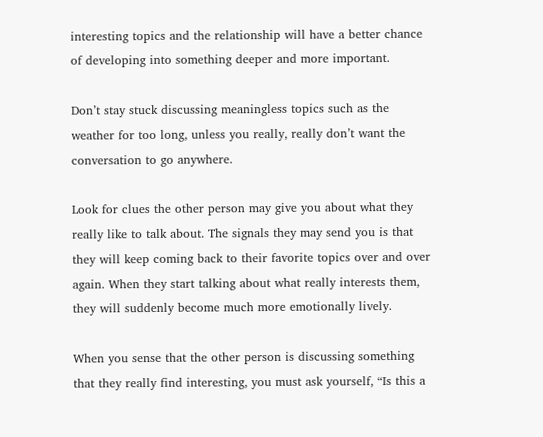interesting topics and the relationship will have a better chance of developing into something deeper and more important.

Don’t stay stuck discussing meaningless topics such as the weather for too long, unless you really, really don’t want the conversation to go anywhere.

Look for clues the other person may give you about what they really like to talk about. The signals they may send you is that they will keep coming back to their favorite topics over and over again. When they start talking about what really interests them, they will suddenly become much more emotionally lively.

When you sense that the other person is discussing something that they really find interesting, you must ask yourself, “Is this a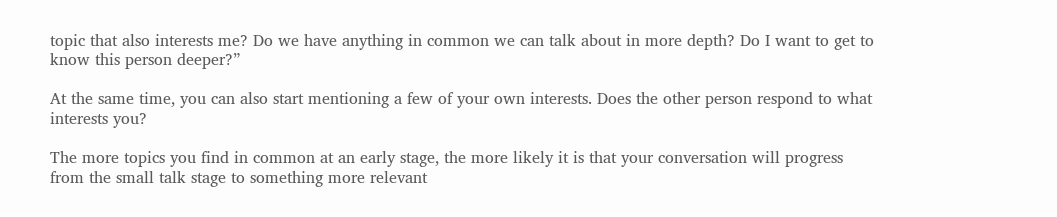topic that also interests me? Do we have anything in common we can talk about in more depth? Do I want to get to know this person deeper?”

At the same time, you can also start mentioning a few of your own interests. Does the other person respond to what interests you?

The more topics you find in common at an early stage, the more likely it is that your conversation will progress from the small talk stage to something more relevant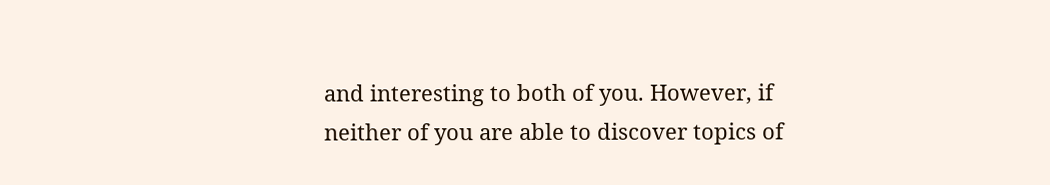and interesting to both of you. However, if neither of you are able to discover topics of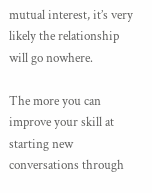mutual interest, it’s very likely the relationship will go nowhere.

The more you can improve your skill at starting new conversations through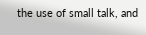the use of small talk, and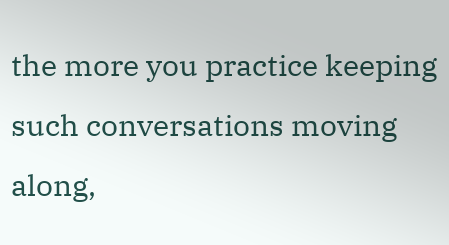the more you practice keeping such conversations moving along,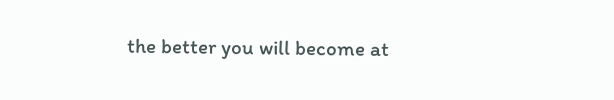the better you will become at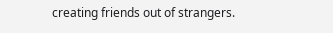creating friends out of strangers.